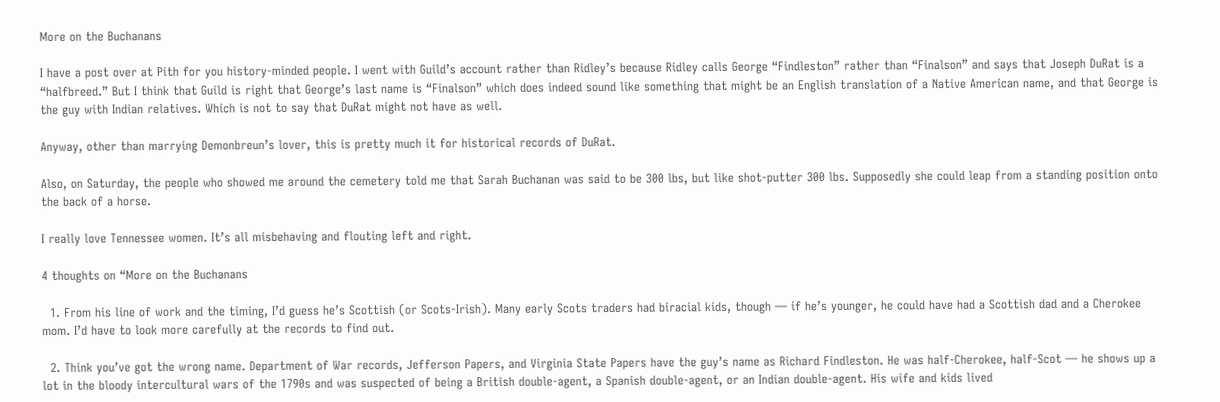More on the Buchanans

I have a post over at Pith for you history-minded people. I went with Guild’s account rather than Ridley’s because Ridley calls George “Findleston” rather than “Finalson” and says that Joseph DuRat is a “halfbreed.” But I think that Guild is right that George’s last name is “Finalson” which does indeed sound like something that might be an English translation of a Native American name, and that George is the guy with Indian relatives. Which is not to say that DuRat might not have as well.

Anyway, other than marrying Demonbreun’s lover, this is pretty much it for historical records of DuRat.

Also, on Saturday, the people who showed me around the cemetery told me that Sarah Buchanan was said to be 300 lbs, but like shot-putter 300 lbs. Supposedly she could leap from a standing position onto the back of a horse.

I really love Tennessee women. It’s all misbehaving and flouting left and right.

4 thoughts on “More on the Buchanans

  1. From his line of work and the timing, I’d guess he’s Scottish (or Scots-Irish). Many early Scots traders had biracial kids, though — if he’s younger, he could have had a Scottish dad and a Cherokee mom. I’d have to look more carefully at the records to find out.

  2. Think you’ve got the wrong name. Department of War records, Jefferson Papers, and Virginia State Papers have the guy’s name as Richard Findleston. He was half-Cherokee, half-Scot — he shows up a lot in the bloody intercultural wars of the 1790s and was suspected of being a British double-agent, a Spanish double-agent, or an Indian double-agent. His wife and kids lived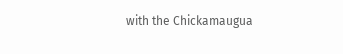with the Chickamaugua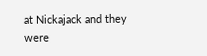at Nickajack and they were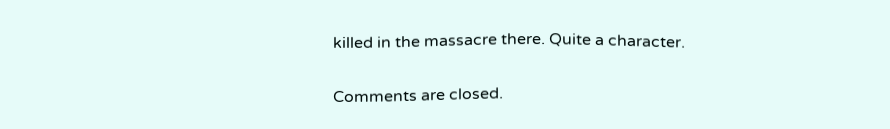killed in the massacre there. Quite a character.

Comments are closed.